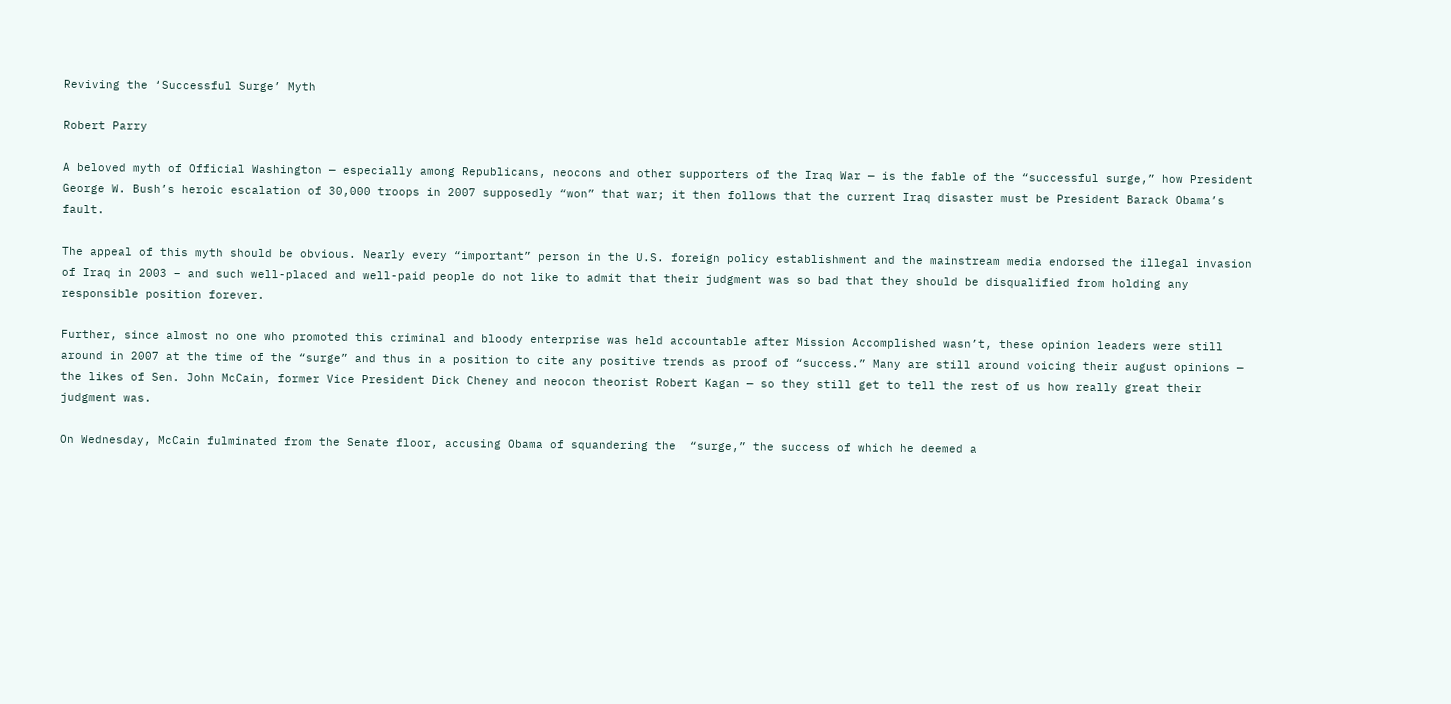Reviving the ‘Successful Surge’ Myth

Robert Parry

A beloved myth of Official Washington — especially among Republicans, neocons and other supporters of the Iraq War — is the fable of the “successful surge,” how President George W. Bush’s heroic escalation of 30,000 troops in 2007 supposedly “won” that war; it then follows that the current Iraq disaster must be President Barack Obama’s fault.

The appeal of this myth should be obvious. Nearly every “important” person in the U.S. foreign policy establishment and the mainstream media endorsed the illegal invasion of Iraq in 2003 – and such well-placed and well-paid people do not like to admit that their judgment was so bad that they should be disqualified from holding any responsible position forever.

Further, since almost no one who promoted this criminal and bloody enterprise was held accountable after Mission Accomplished wasn’t, these opinion leaders were still around in 2007 at the time of the “surge” and thus in a position to cite any positive trends as proof of “success.” Many are still around voicing their august opinions — the likes of Sen. John McCain, former Vice President Dick Cheney and neocon theorist Robert Kagan — so they still get to tell the rest of us how really great their judgment was.

On Wednesday, McCain fulminated from the Senate floor, accusing Obama of squandering the  “surge,” the success of which he deemed a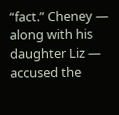“fact.” Cheney — along with his daughter Liz — accused the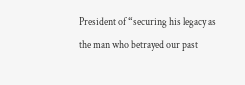President of “securing his legacy as the man who betrayed our past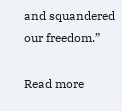and squandered our freedom.”

Read more